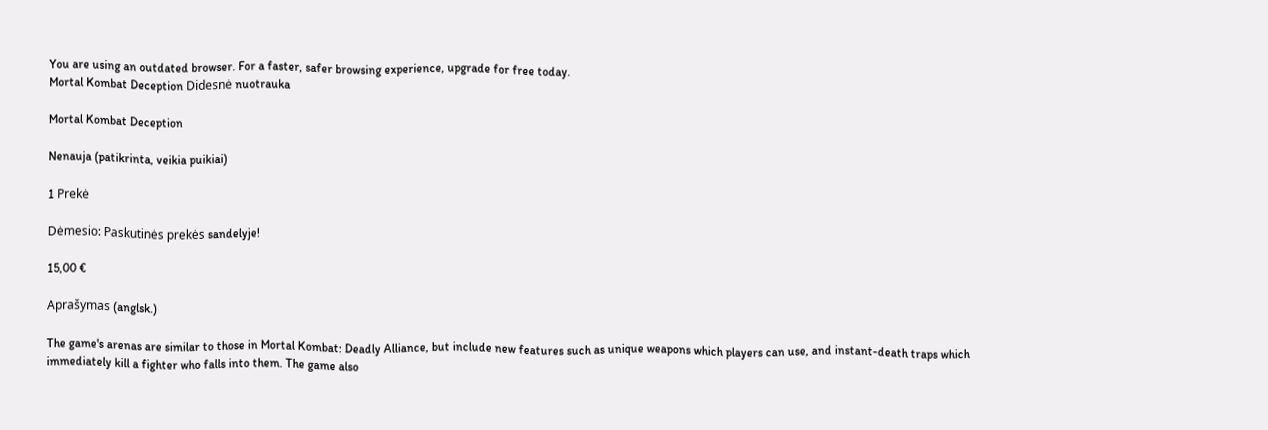You are using an outdated browser. For a faster, safer browsing experience, upgrade for free today.
Mortal Kombat Deception Didesnė nuotrauka

Mortal Kombat Deception

Nenauja (patikrinta, veikia puikiai)

1 Prekė

Dėmesio: Paskutinės prekės sandelyje!

15,00 €

Aprašymas (anglsk.)

The game's arenas are similar to those in Mortal Kombat: Deadly Alliance, but include new features such as unique weapons which players can use, and instant-death traps which immediately kill a fighter who falls into them. The game also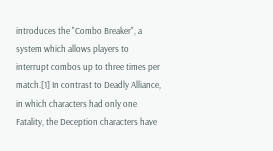introduces the "Combo Breaker", a system which allows players to interrupt combos up to three times per match.[1] In contrast to Deadly Alliance, in which characters had only one Fatality, the Deception characters have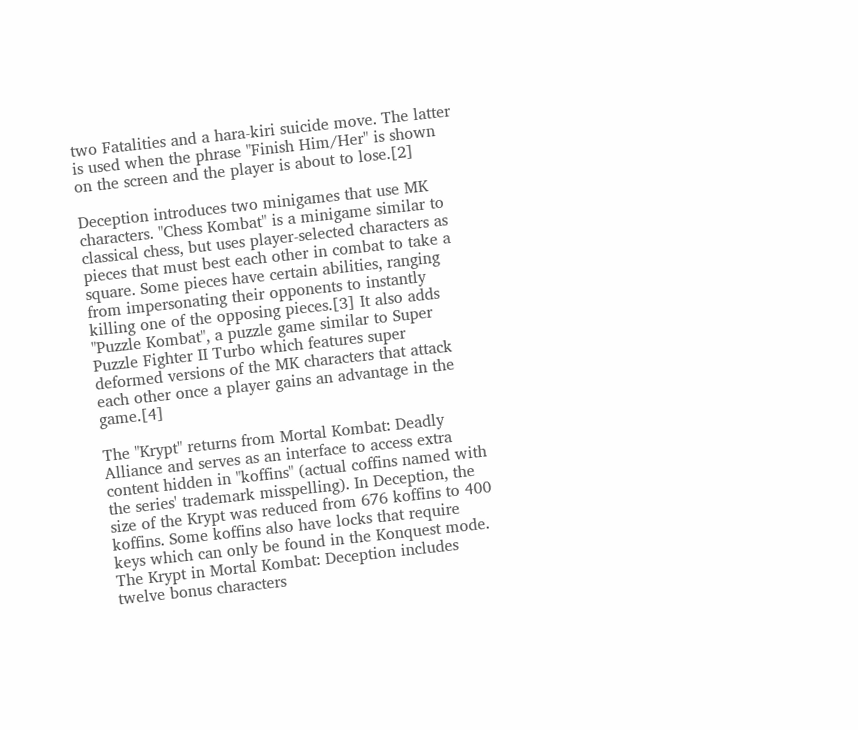two Fatalities and a hara-kiri suicide move. The latter is used when the phrase "Finish Him/Her" is shown on the screen and the player is about to lose.[2]

Deception introduces two minigames that use MK characters. "Chess Kombat" is a minigame similar to classical chess, but uses player-selected characters as pieces that must best each other in combat to take a square. Some pieces have certain abilities, ranging from impersonating their opponents to instantly killing one of the opposing pieces.[3] It also adds "Puzzle Kombat", a puzzle game similar to Super Puzzle Fighter II Turbo which features super deformed versions of the MK characters that attack each other once a player gains an advantage in the game.[4]

The "Krypt" returns from Mortal Kombat: Deadly Alliance and serves as an interface to access extra content hidden in "koffins" (actual coffins named with the series' trademark misspelling). In Deception, the size of the Krypt was reduced from 676 koffins to 400 koffins. Some koffins also have locks that require keys which can only be found in the Konquest mode. The Krypt in Mortal Kombat: Deception includes twelve bonus characters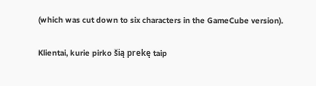(which was cut down to six characters in the GameCube version).

Klientai, kurie pirko šią prekę taip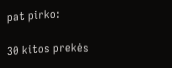pat pirko:

30 kitos prekės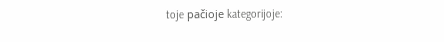toje pačioje kategorijoje: